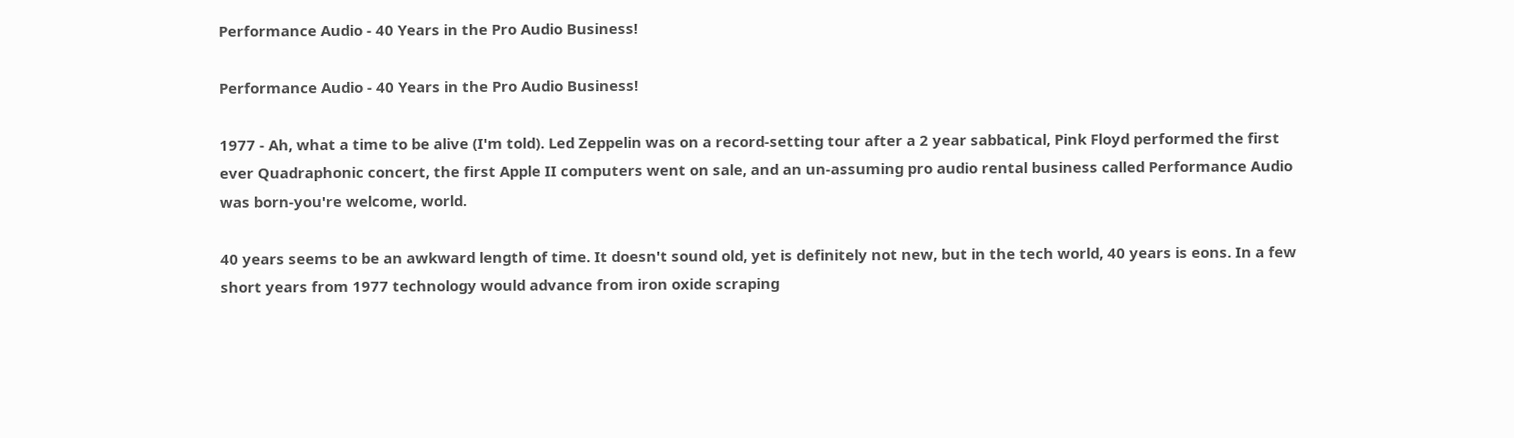Performance Audio - 40 Years in the Pro Audio Business!

Performance Audio - 40 Years in the Pro Audio Business!

1977 - Ah, what a time to be alive (I'm told). Led Zeppelin was on a record-setting tour after a 2 year sabbatical, Pink Floyd performed the first ever Quadraphonic concert, the first Apple II computers went on sale, and an un-assuming pro audio rental business called Performance Audio was born-you're welcome, world.

40 years seems to be an awkward length of time. It doesn't sound old, yet is definitely not new, but in the tech world, 40 years is eons. In a few short years from 1977 technology would advance from iron oxide scraping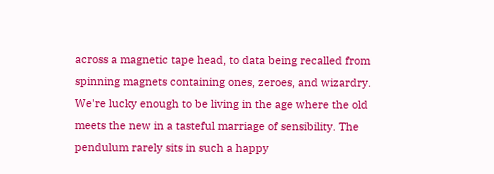across a magnetic tape head, to data being recalled from spinning magnets containing ones, zeroes, and wizardry. We're lucky enough to be living in the age where the old meets the new in a tasteful marriage of sensibility. The pendulum rarely sits in such a happy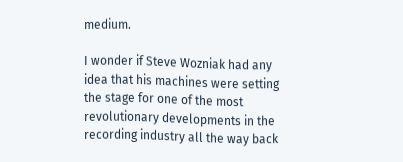medium.

I wonder if Steve Wozniak had any idea that his machines were setting the stage for one of the most revolutionary developments in the recording industry all the way back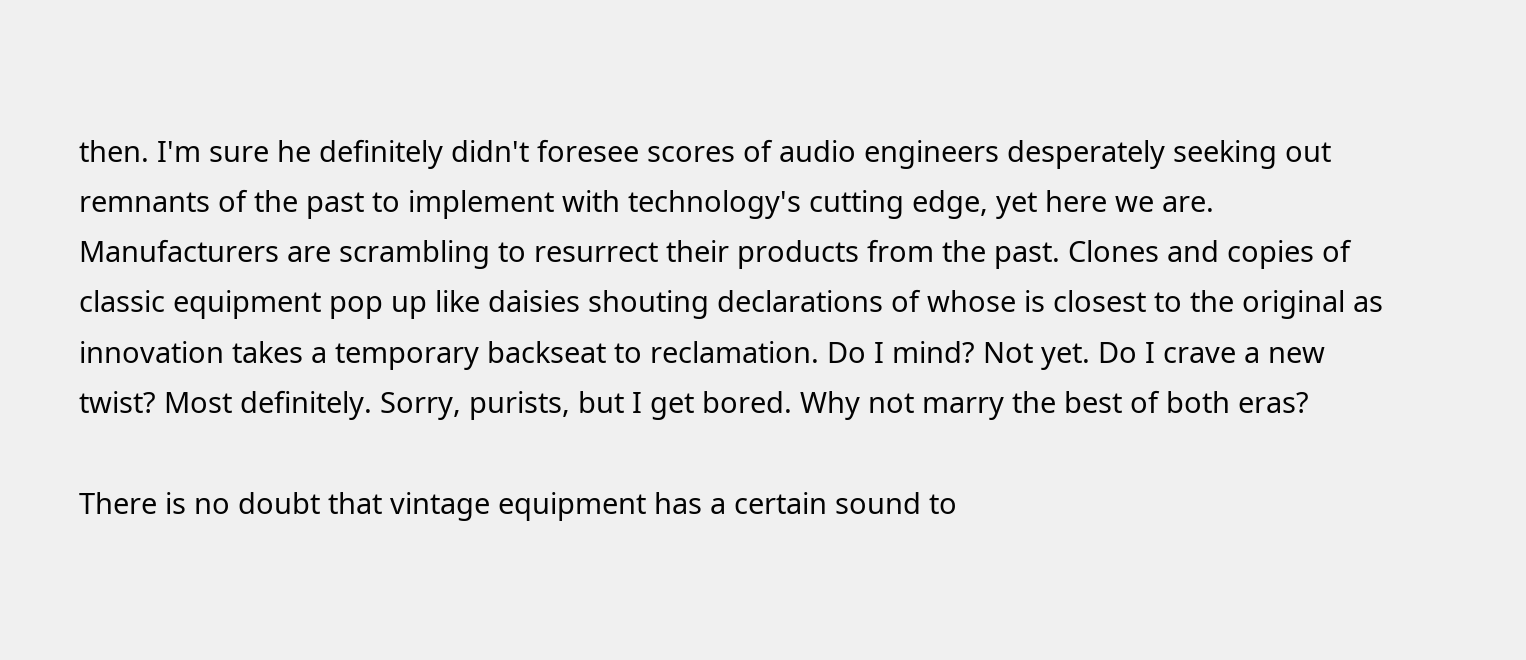then. I'm sure he definitely didn't foresee scores of audio engineers desperately seeking out remnants of the past to implement with technology's cutting edge, yet here we are. Manufacturers are scrambling to resurrect their products from the past. Clones and copies of classic equipment pop up like daisies shouting declarations of whose is closest to the original as innovation takes a temporary backseat to reclamation. Do I mind? Not yet. Do I crave a new twist? Most definitely. Sorry, purists, but I get bored. Why not marry the best of both eras?

There is no doubt that vintage equipment has a certain sound to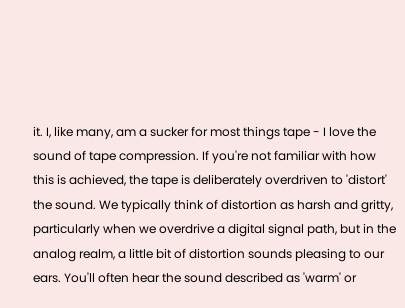it. I, like many, am a sucker for most things tape - I love the sound of tape compression. If you're not familiar with how this is achieved, the tape is deliberately overdriven to 'distort' the sound. We typically think of distortion as harsh and gritty, particularly when we overdrive a digital signal path, but in the analog realm, a little bit of distortion sounds pleasing to our ears. You'll often hear the sound described as 'warm' or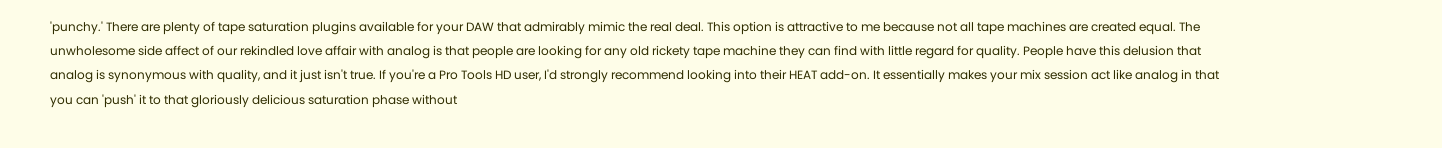'punchy.' There are plenty of tape saturation plugins available for your DAW that admirably mimic the real deal. This option is attractive to me because not all tape machines are created equal. The unwholesome side affect of our rekindled love affair with analog is that people are looking for any old rickety tape machine they can find with little regard for quality. People have this delusion that analog is synonymous with quality, and it just isn't true. If you're a Pro Tools HD user, I'd strongly recommend looking into their HEAT add-on. It essentially makes your mix session act like analog in that you can 'push' it to that gloriously delicious saturation phase without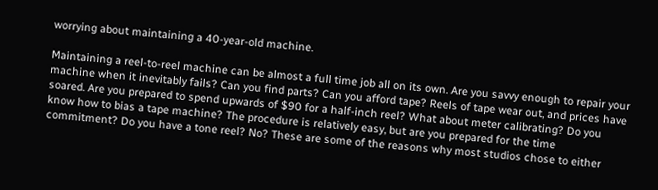worrying about maintaining a 40-year-old machine.

Maintaining a reel-to-reel machine can be almost a full time job all on its own. Are you savvy enough to repair your machine when it inevitably fails? Can you find parts? Can you afford tape? Reels of tape wear out, and prices have soared. Are you prepared to spend upwards of $90 for a half-inch reel? What about meter calibrating? Do you know how to bias a tape machine? The procedure is relatively easy, but are you prepared for the time commitment? Do you have a tone reel? No? These are some of the reasons why most studios chose to either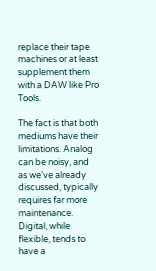replace their tape machines or at least supplement them with a DAW like Pro Tools.

The fact is that both mediums have their limitations. Analog can be noisy, and as we've already discussed, typically requires far more maintenance. Digital, while flexible, tends to have a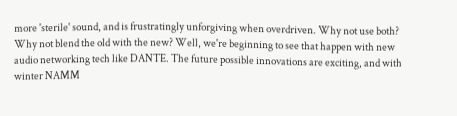more 'sterile' sound, and is frustratingly unforgiving when overdriven. Why not use both? Why not blend the old with the new? Well, we're beginning to see that happen with new audio networking tech like DANTE. The future possible innovations are exciting, and with winter NAMM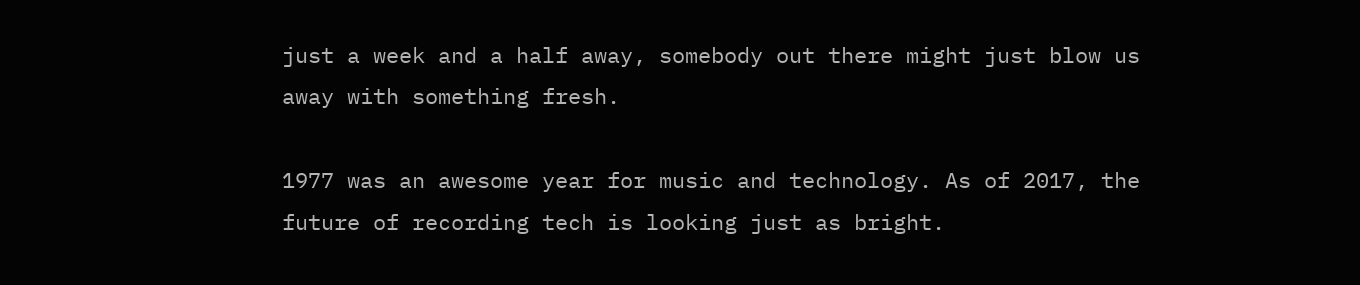just a week and a half away, somebody out there might just blow us away with something fresh.

1977 was an awesome year for music and technology. As of 2017, the future of recording tech is looking just as bright.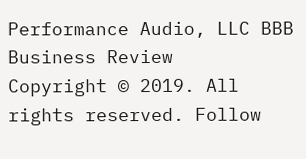Performance Audio, LLC BBB Business Review
Copyright © 2019. All rights reserved. Follow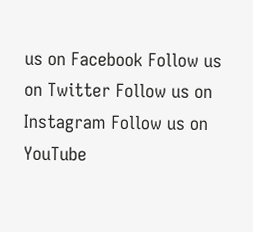us on Facebook Follow us on Twitter Follow us on Instagram Follow us on YouTube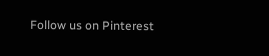Follow us on Pinterest